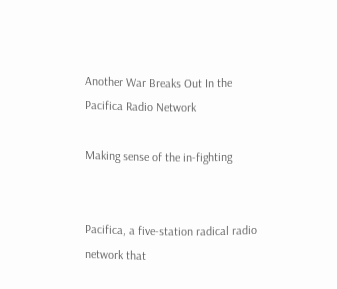Another War Breaks Out In the Pacifica Radio Network

Making sense of the in-fighting


Pacifica, a five-station radical radio network that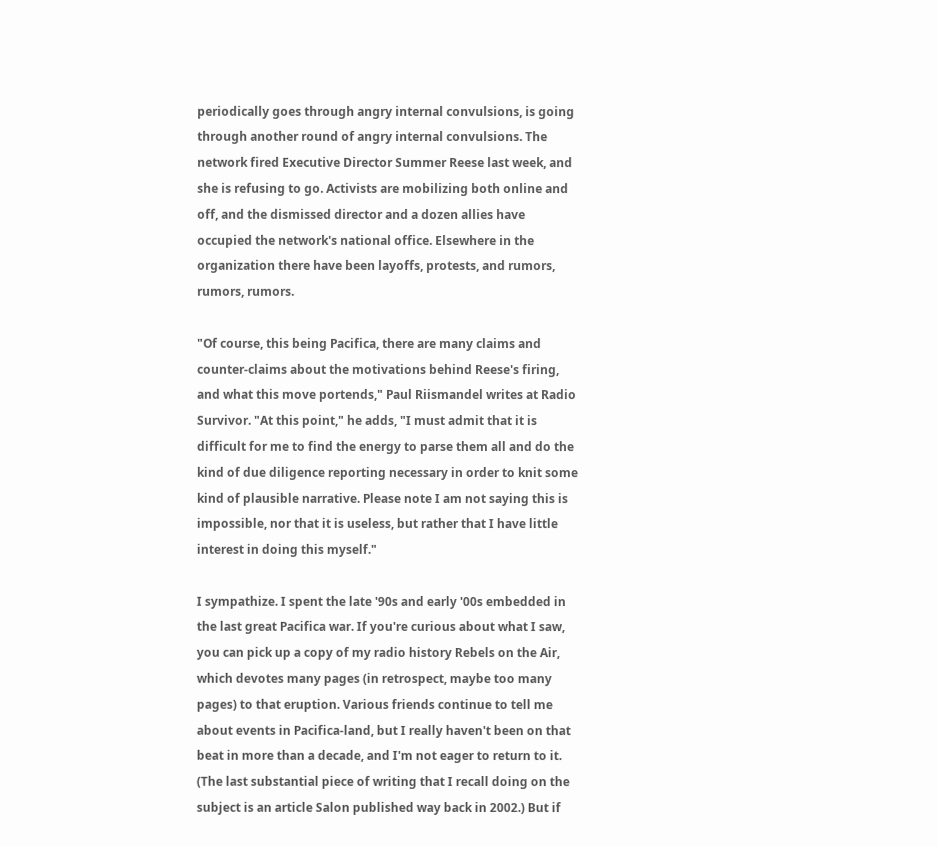periodically goes through angry internal convulsions, is going through another round of angry internal convulsions. The network fired Executive Director Summer Reese last week, and she is refusing to go. Activists are mobilizing both online and off, and the dismissed director and a dozen allies have occupied the network's national office. Elsewhere in the organization there have been layoffs, protests, and rumors, rumors, rumors.

"Of course, this being Pacifica, there are many claims and counter-claims about the motivations behind Reese's firing, and what this move portends," Paul Riismandel writes at Radio Survivor. "At this point," he adds, "I must admit that it is difficult for me to find the energy to parse them all and do the kind of due diligence reporting necessary in order to knit some kind of plausible narrative. Please note I am not saying this is impossible, nor that it is useless, but rather that I have little interest in doing this myself."

I sympathize. I spent the late '90s and early '00s embedded in the last great Pacifica war. If you're curious about what I saw, you can pick up a copy of my radio history Rebels on the Air, which devotes many pages (in retrospect, maybe too many pages) to that eruption. Various friends continue to tell me about events in Pacifica-land, but I really haven't been on that beat in more than a decade, and I'm not eager to return to it. (The last substantial piece of writing that I recall doing on the subject is an article Salon published way back in 2002.) But if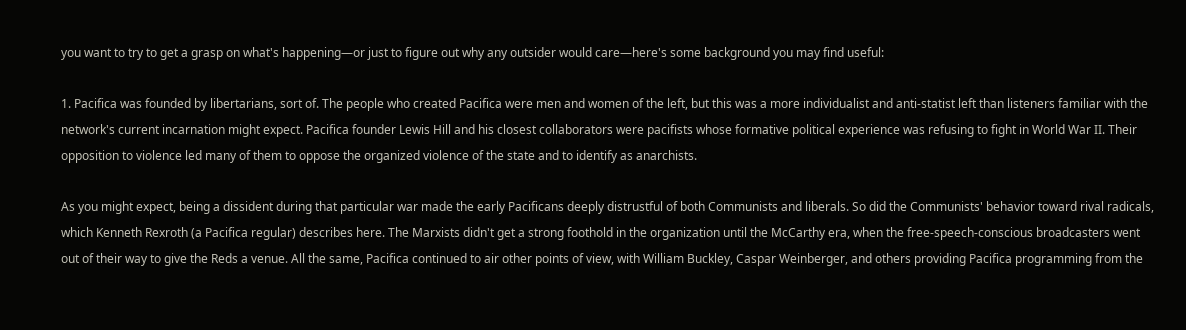you want to try to get a grasp on what's happening—or just to figure out why any outsider would care—here's some background you may find useful:

1. Pacifica was founded by libertarians, sort of. The people who created Pacifica were men and women of the left, but this was a more individualist and anti-statist left than listeners familiar with the network's current incarnation might expect. Pacifica founder Lewis Hill and his closest collaborators were pacifists whose formative political experience was refusing to fight in World War II. Their opposition to violence led many of them to oppose the organized violence of the state and to identify as anarchists.

As you might expect, being a dissident during that particular war made the early Pacificans deeply distrustful of both Communists and liberals. So did the Communists' behavior toward rival radicals, which Kenneth Rexroth (a Pacifica regular) describes here. The Marxists didn't get a strong foothold in the organization until the McCarthy era, when the free-speech-conscious broadcasters went out of their way to give the Reds a venue. All the same, Pacifica continued to air other points of view, with William Buckley, Caspar Weinberger, and others providing Pacifica programming from the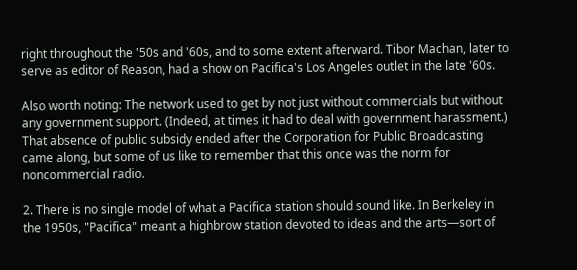right throughout the '50s and '60s, and to some extent afterward. Tibor Machan, later to serve as editor of Reason, had a show on Pacifica's Los Angeles outlet in the late '60s.

Also worth noting: The network used to get by not just without commercials but without any government support. (Indeed, at times it had to deal with government harassment.) That absence of public subsidy ended after the Corporation for Public Broadcasting came along, but some of us like to remember that this once was the norm for noncommercial radio.

2. There is no single model of what a Pacifica station should sound like. In Berkeley in the 1950s, "Pacifica" meant a highbrow station devoted to ideas and the arts—sort of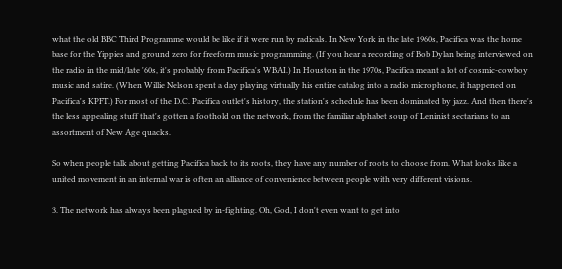what the old BBC Third Programme would be like if it were run by radicals. In New York in the late 1960s, Pacifica was the home base for the Yippies and ground zero for freeform music programming. (If you hear a recording of Bob Dylan being interviewed on the radio in the mid/late '60s, it's probably from Pacifica's WBAI.) In Houston in the 1970s, Pacifica meant a lot of cosmic-cowboy music and satire. (When Willie Nelson spent a day playing virtually his entire catalog into a radio microphone, it happened on Pacifica's KPFT.) For most of the D.C. Pacifica outlet's history, the station's schedule has been dominated by jazz. And then there's the less appealing stuff that's gotten a foothold on the network, from the familiar alphabet soup of Leninist sectarians to an assortment of New Age quacks.

So when people talk about getting Pacifica back to its roots, they have any number of roots to choose from. What looks like a united movement in an internal war is often an alliance of convenience between people with very different visions.

3. The network has always been plagued by in-fighting. Oh, God, I don't even want to get into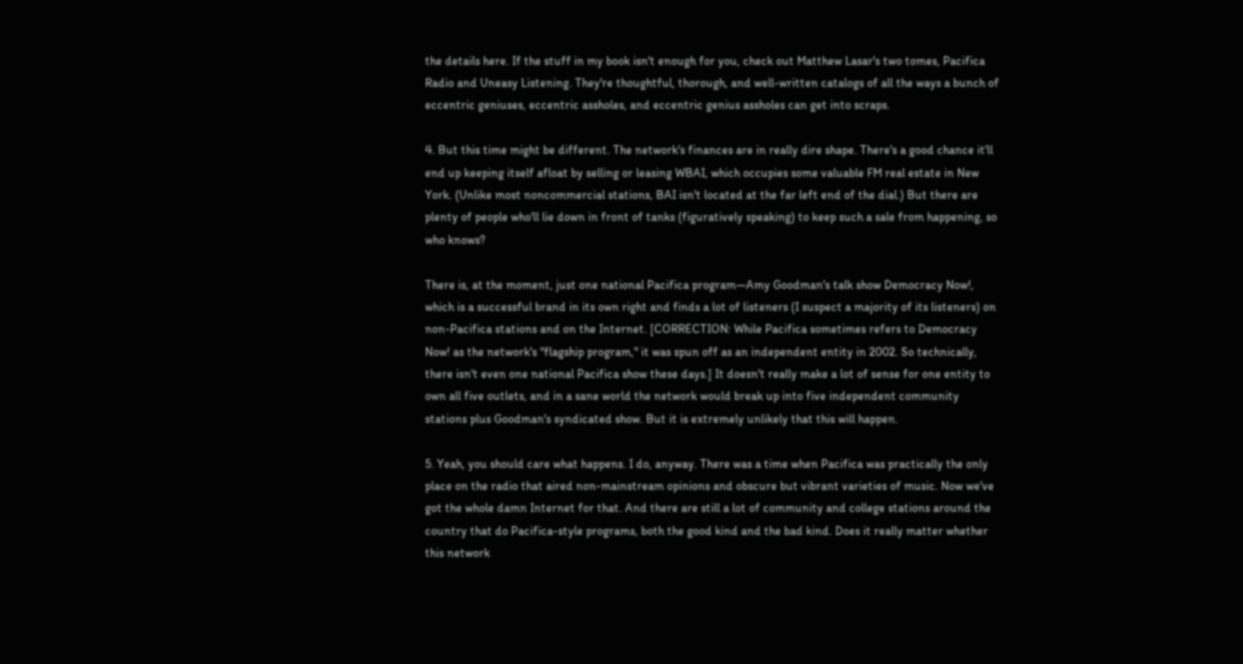the details here. If the stuff in my book isn't enough for you, check out Matthew Lasar's two tomes, Pacifica Radio and Uneasy Listening. They're thoughtful, thorough, and well-written catalogs of all the ways a bunch of eccentric geniuses, eccentric assholes, and eccentric genius assholes can get into scraps.

4. But this time might be different. The network's finances are in really dire shape. There's a good chance it'll end up keeping itself afloat by selling or leasing WBAI, which occupies some valuable FM real estate in New York. (Unlike most noncommercial stations, BAI isn't located at the far left end of the dial.) But there are plenty of people who'll lie down in front of tanks (figuratively speaking) to keep such a sale from happening, so who knows?

There is, at the moment, just one national Pacifica program—Amy Goodman's talk show Democracy Now!, which is a successful brand in its own right and finds a lot of listeners (I suspect a majority of its listeners) on non-Pacifica stations and on the Internet. [CORRECTION: While Pacifica sometimes refers to Democracy Now! as the network's "flagship program," it was spun off as an independent entity in 2002. So technically, there isn't even one national Pacifica show these days.] It doesn't really make a lot of sense for one entity to own all five outlets, and in a sane world the network would break up into five independent community stations plus Goodman's syndicated show. But it is extremely unlikely that this will happen.

5. Yeah, you should care what happens. I do, anyway. There was a time when Pacifica was practically the only place on the radio that aired non-mainstream opinions and obscure but vibrant varieties of music. Now we've got the whole damn Internet for that. And there are still a lot of community and college stations around the country that do Pacifica-style programs, both the good kind and the bad kind. Does it really matter whether this network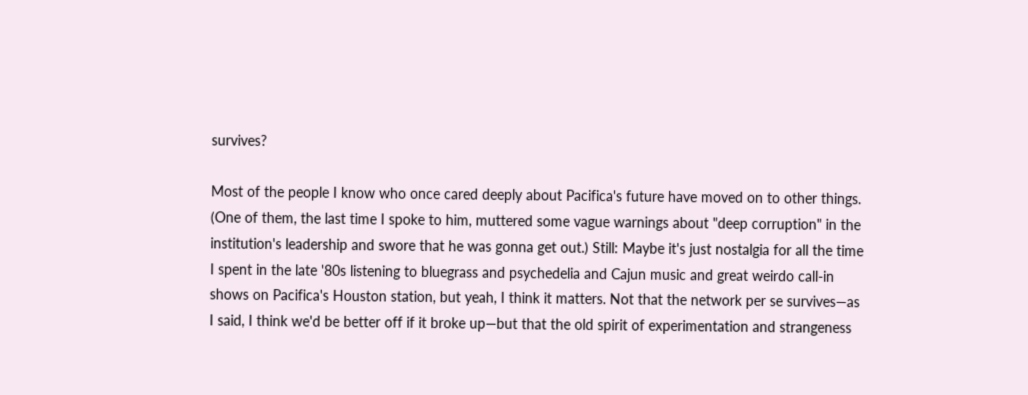survives?

Most of the people I know who once cared deeply about Pacifica's future have moved on to other things. (One of them, the last time I spoke to him, muttered some vague warnings about "deep corruption" in the institution's leadership and swore that he was gonna get out.) Still: Maybe it's just nostalgia for all the time I spent in the late '80s listening to bluegrass and psychedelia and Cajun music and great weirdo call-in shows on Pacifica's Houston station, but yeah, I think it matters. Not that the network per se survives—as I said, I think we'd be better off if it broke up—but that the old spirit of experimentation and strangeness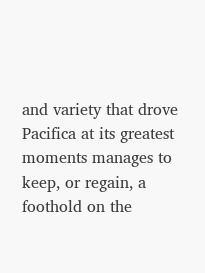and variety that drove Pacifica at its greatest moments manages to keep, or regain, a foothold on the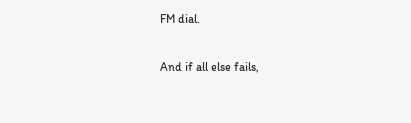FM dial.

And if all else fails,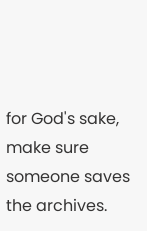for God's sake, make sure someone saves the archives.